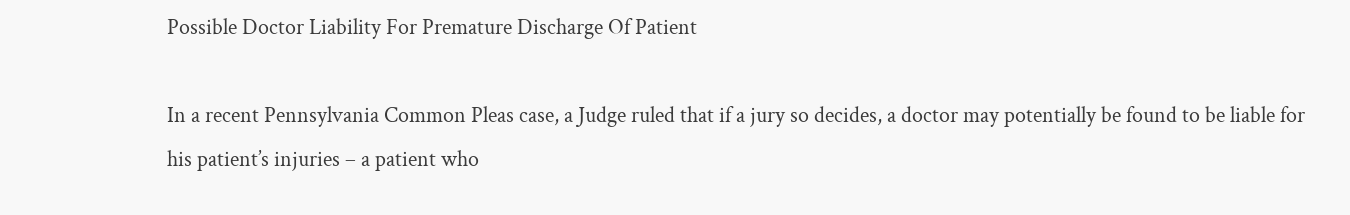Possible Doctor Liability For Premature Discharge Of Patient

In a recent Pennsylvania Common Pleas case, a Judge ruled that if a jury so decides, a doctor may potentially be found to be liable for his patient’s injuries – a patient who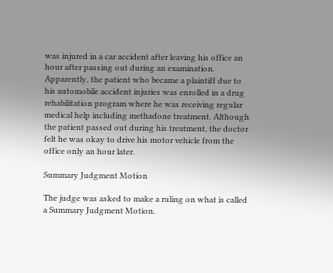was injured in a car accident after leaving his office an hour after passing out during an examination. Apparently, the patient who became a plaintiff due to his automobile accident injuries was enrolled in a drug rehabilitation program where he was receiving regular medical help including methadone treatment. Although the patient passed out during his treatment, the doctor felt he was okay to drive his motor vehicle from the office only an hour later.

Summary Judgment Motion

The judge was asked to make a ruling on what is called a Summary Judgment Motion.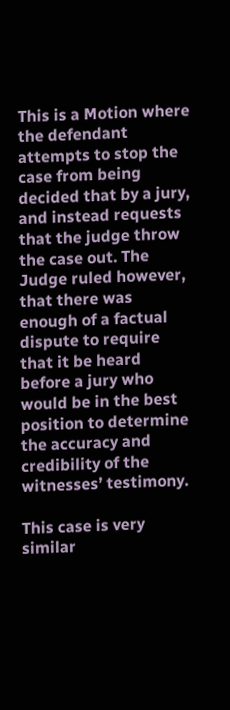This is a Motion where the defendant attempts to stop the case from being decided that by a jury, and instead requests that the judge throw the case out. The Judge ruled however, that there was enough of a factual dispute to require that it be heard before a jury who would be in the best position to determine the accuracy and credibility of the witnesses’ testimony.

This case is very similar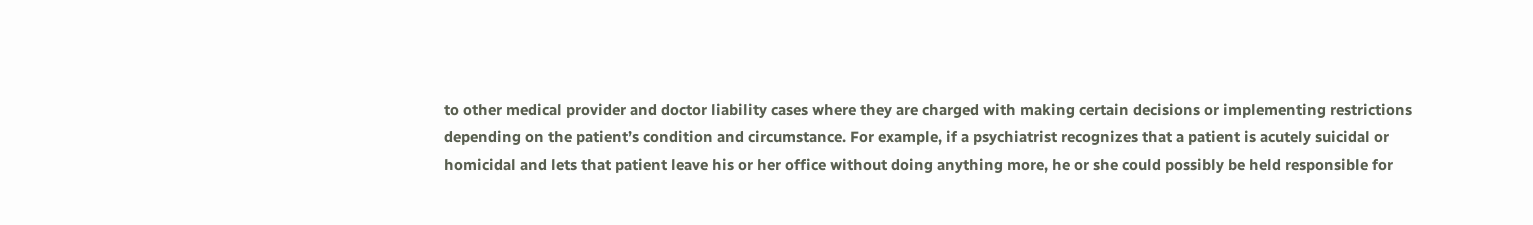to other medical provider and doctor liability cases where they are charged with making certain decisions or implementing restrictions depending on the patient’s condition and circumstance. For example, if a psychiatrist recognizes that a patient is acutely suicidal or homicidal and lets that patient leave his or her office without doing anything more, he or she could possibly be held responsible for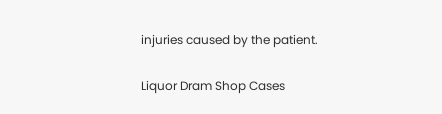injuries caused by the patient.

Liquor Dram Shop Cases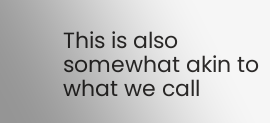This is also somewhat akin to what we call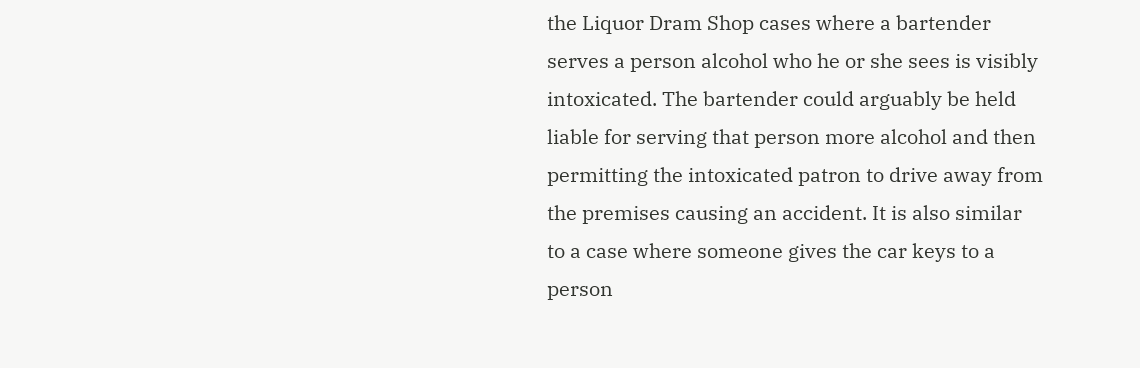the Liquor Dram Shop cases where a bartender serves a person alcohol who he or she sees is visibly intoxicated. The bartender could arguably be held liable for serving that person more alcohol and then permitting the intoxicated patron to drive away from the premises causing an accident. It is also similar to a case where someone gives the car keys to a person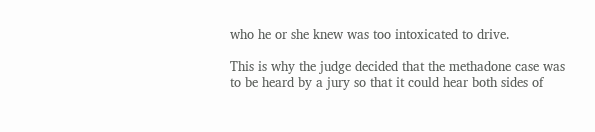who he or she knew was too intoxicated to drive.

This is why the judge decided that the methadone case was to be heard by a jury so that it could hear both sides of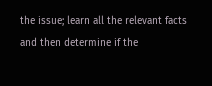the issue; learn all the relevant facts and then determine if the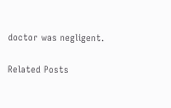doctor was negligent.

Related Posts